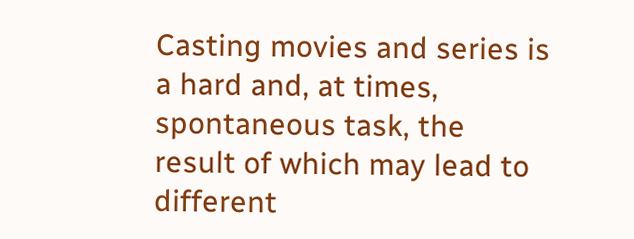Casting movies and series is a hard and, at times, spontaneous task, the result of which may lead to different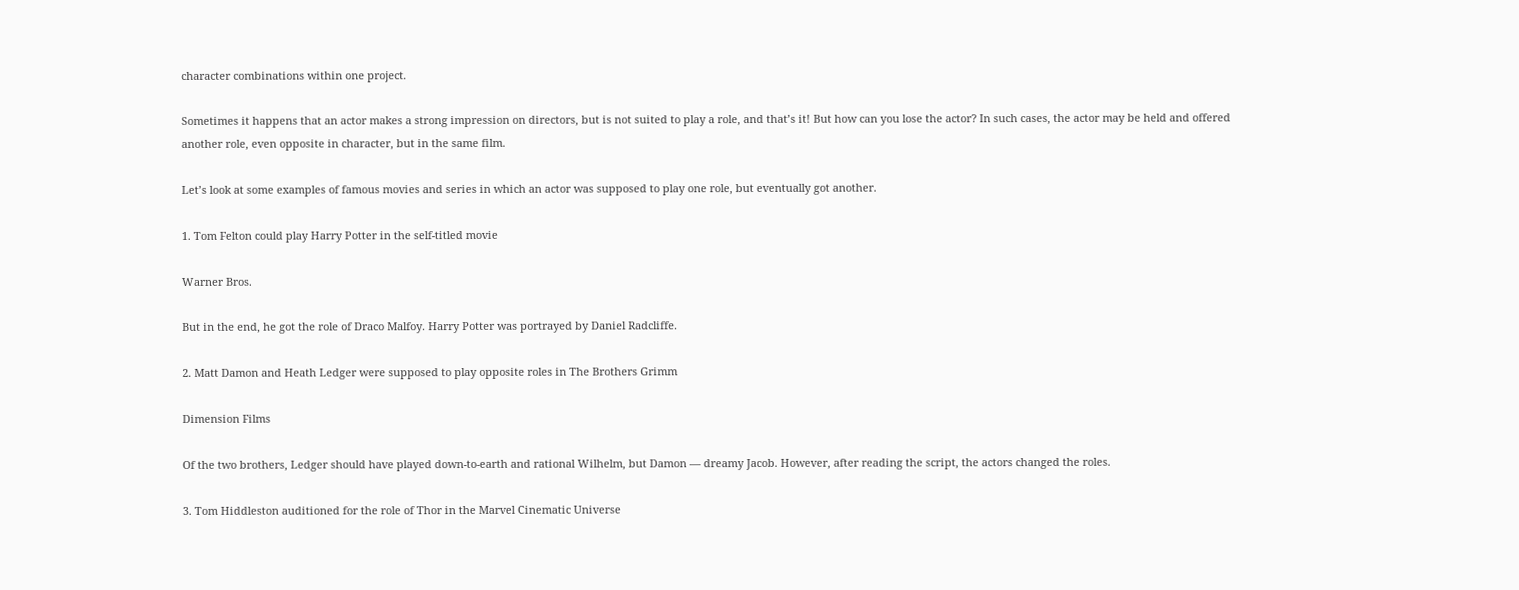character combinations within one project.

Sometimes it happens that an actor makes a strong impression on directors, but is not suited to play a role, and that’s it! But how can you lose the actor? In such cases, the actor may be held and offered another role, even opposite in character, but in the same film.

Let’s look at some examples of famous movies and series in which an actor was supposed to play one role, but eventually got another.

1. Tom Felton could play Harry Potter in the self-titled movie

Warner Bros.

But in the end, he got the role of Draco Malfoy. Harry Potter was portrayed by Daniel Radcliffe.

2. Matt Damon and Heath Ledger were supposed to play opposite roles in The Brothers Grimm

Dimension Films

Of the two brothers, Ledger should have played down-to-earth and rational Wilhelm, but Damon — dreamy Jacob. However, after reading the script, the actors changed the roles.

3. Tom Hiddleston auditioned for the role of Thor in the Marvel Cinematic Universe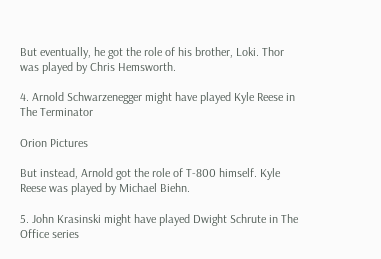But eventually, he got the role of his brother, Loki. Thor was played by Chris Hemsworth.

4. Arnold Schwarzenegger might have played Kyle Reese in The Terminator

Orion Pictures

But instead, Arnold got the role of T-800 himself. Kyle Reese was played by Michael Biehn.

5. John Krasinski might have played Dwight Schrute in The Office series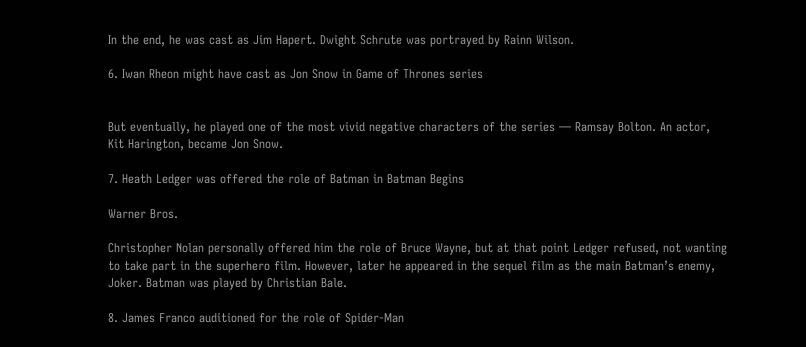In the end, he was cast as Jim Hapert. Dwight Schrute was portrayed by Rainn Wilson.

6. Iwan Rheon might have cast as Jon Snow in Game of Thrones series


But eventually, he played one of the most vivid negative characters of the series — Ramsay Bolton. An actor, Kit Harington, became Jon Snow.

7. Heath Ledger was offered the role of Batman in Batman Begins

Warner Bros.

Christopher Nolan personally offered him the role of Bruce Wayne, but at that point Ledger refused, not wanting to take part in the superhero film. However, later he appeared in the sequel film as the main Batman’s enemy, Joker. Batman was played by Christian Bale.

8. James Franco auditioned for the role of Spider-Man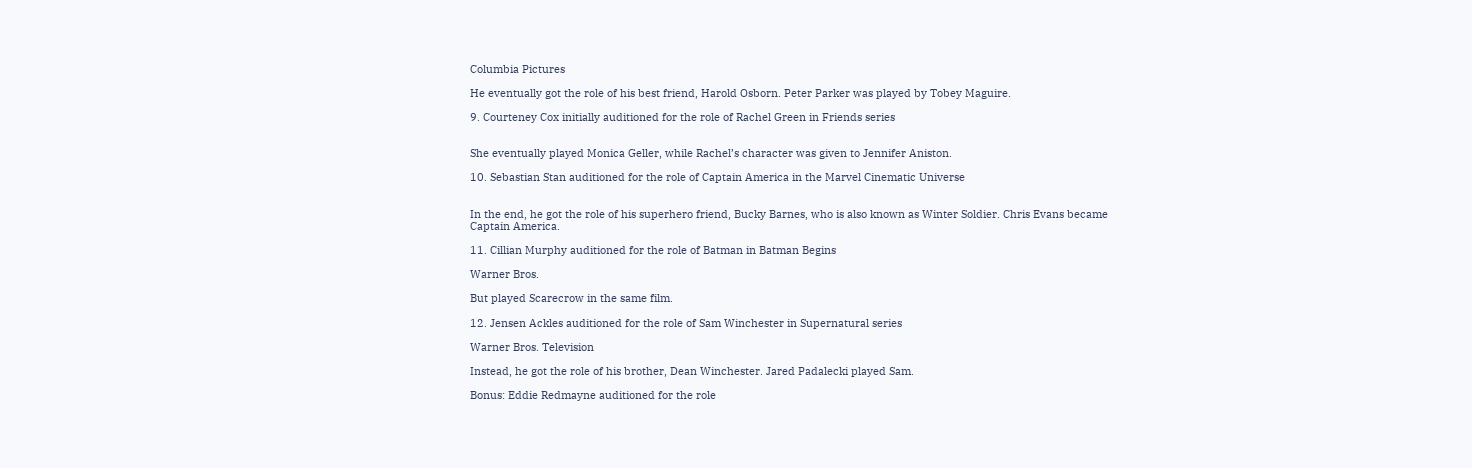Columbia Pictures

He eventually got the role of his best friend, Harold Osborn. Peter Parker was played by Tobey Maguire.

9. Courteney Cox initially auditioned for the role of Rachel Green in Friends series


She eventually played Monica Geller, while Rachel’s character was given to Jennifer Aniston.

10. Sebastian Stan auditioned for the role of Captain America in the Marvel Cinematic Universe


In the end, he got the role of his superhero friend, Bucky Barnes, who is also known as Winter Soldier. Chris Evans became Captain America.

11. Cillian Murphy auditioned for the role of Batman in Batman Begins

Warner Bros.

But played Scarecrow in the same film.

12. Jensen Ackles auditioned for the role of Sam Winchester in Supernatural series

Warner Bros. Television

Instead, he got the role of his brother, Dean Winchester. Jared Padalecki played Sam.

Bonus: Eddie Redmayne auditioned for the role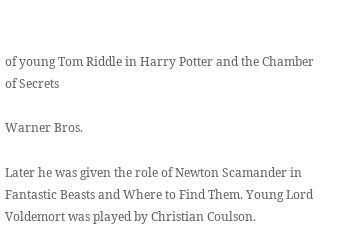of young Tom Riddle in Harry Potter and the Chamber of Secrets

Warner Bros.

Later he was given the role of Newton Scamander in Fantastic Beasts and Where to Find Them. Young Lord Voldemort was played by Christian Coulson.